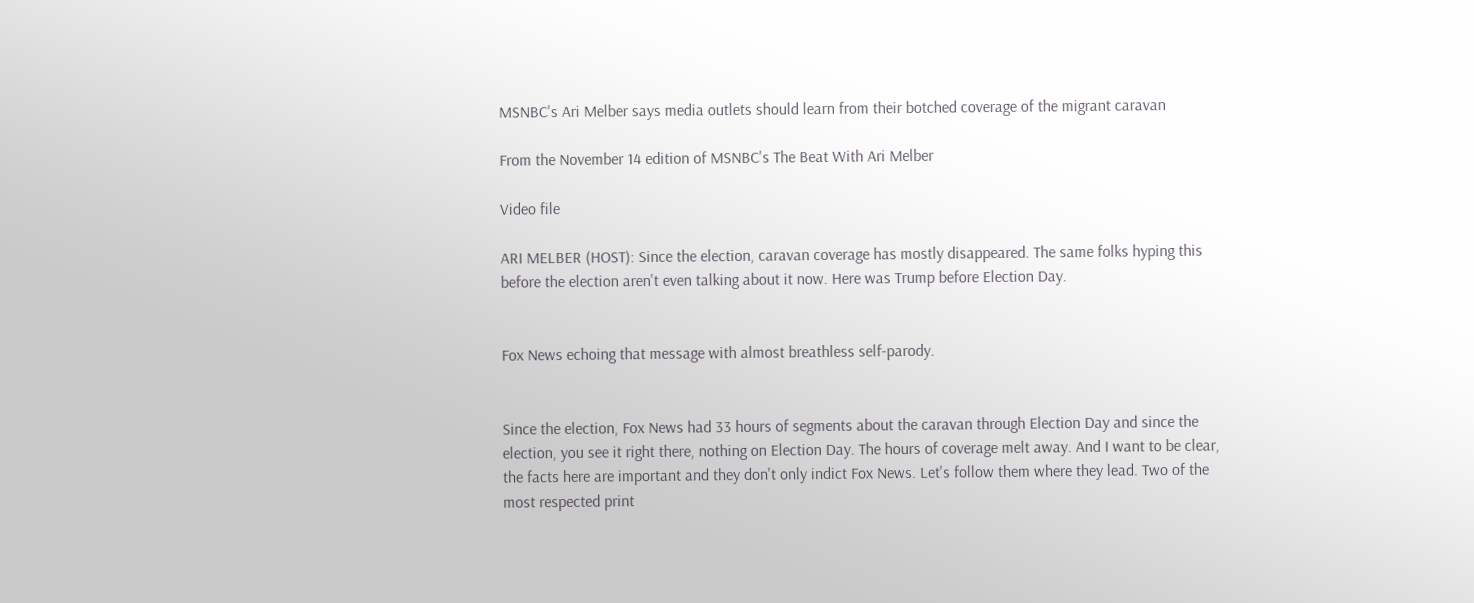MSNBC's Ari Melber says media outlets should learn from their botched coverage of the migrant caravan

From the November 14 edition of MSNBC's The Beat With Ari Melber

Video file

ARI MELBER (HOST): Since the election, caravan coverage has mostly disappeared. The same folks hyping this before the election aren't even talking about it now. Here was Trump before Election Day.


Fox News echoing that message with almost breathless self-parody.


Since the election, Fox News had 33 hours of segments about the caravan through Election Day and since the election, you see it right there, nothing on Election Day. The hours of coverage melt away. And I want to be clear, the facts here are important and they don't only indict Fox News. Let's follow them where they lead. Two of the most respected print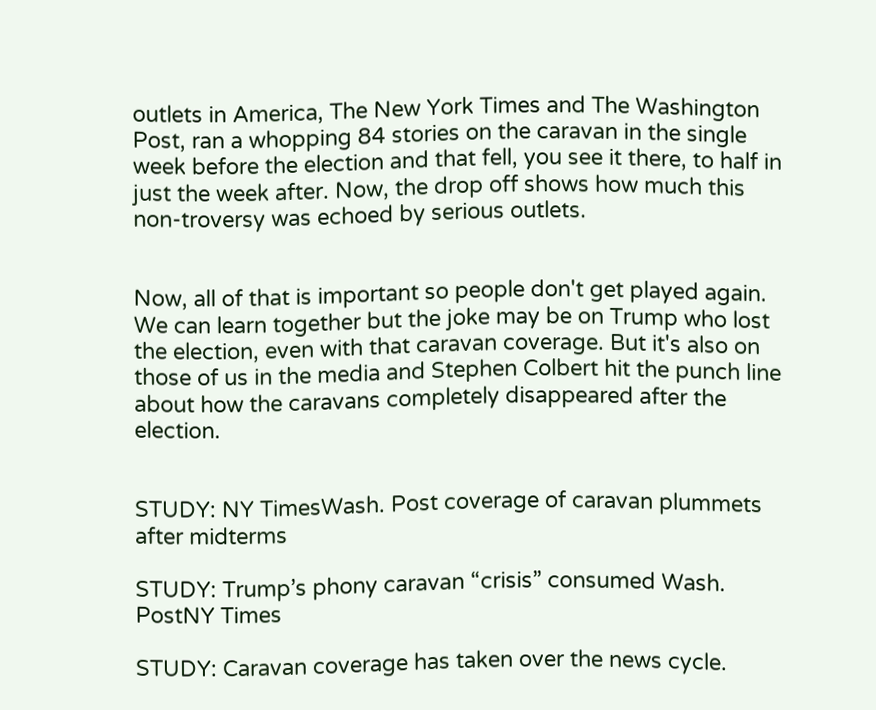outlets in America, The New York Times and The Washington Post, ran a whopping 84 stories on the caravan in the single week before the election and that fell, you see it there, to half in just the week after. Now, the drop off shows how much this non-troversy was echoed by serious outlets.


Now, all of that is important so people don't get played again. We can learn together but the joke may be on Trump who lost the election, even with that caravan coverage. But it's also on those of us in the media and Stephen Colbert hit the punch line about how the caravans completely disappeared after the election.


STUDY: NY TimesWash. Post coverage of caravan plummets after midterms

STUDY: Trump’s phony caravan “crisis” consumed Wash. PostNY Times

STUDY: Caravan coverage has taken over the news cycle.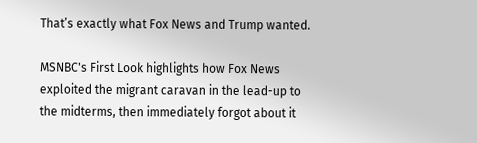That’s exactly what Fox News and Trump wanted.

MSNBC's First Look highlights how Fox News exploited the migrant caravan in the lead-up to the midterms, then immediately forgot about it